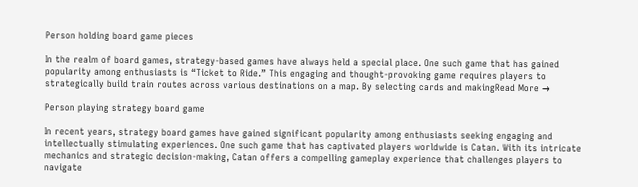Person holding board game pieces

In the realm of board games, strategy-based games have always held a special place. One such game that has gained popularity among enthusiasts is “Ticket to Ride.” This engaging and thought-provoking game requires players to strategically build train routes across various destinations on a map. By selecting cards and makingRead More →

Person playing strategy board game

In recent years, strategy board games have gained significant popularity among enthusiasts seeking engaging and intellectually stimulating experiences. One such game that has captivated players worldwide is Catan. With its intricate mechanics and strategic decision-making, Catan offers a compelling gameplay experience that challenges players to navigate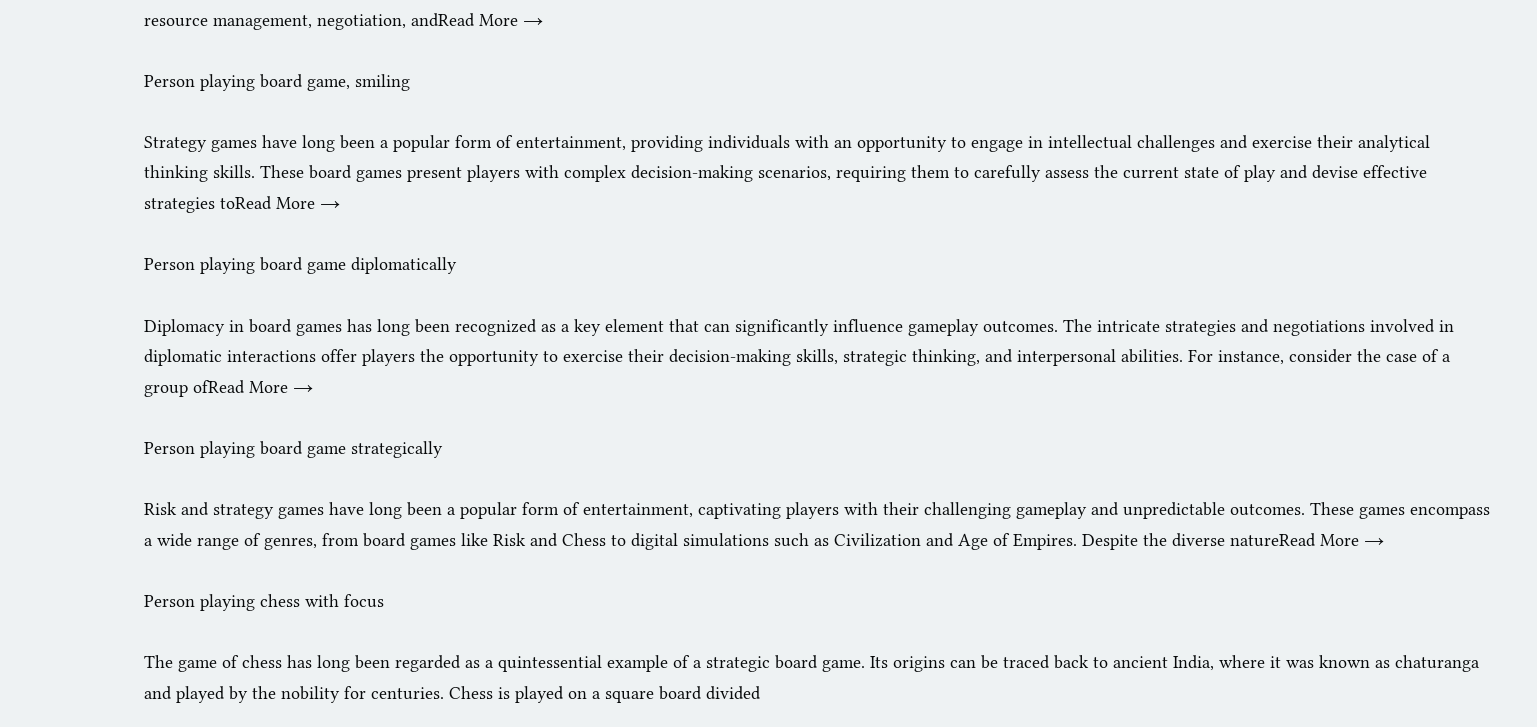resource management, negotiation, andRead More →

Person playing board game, smiling

Strategy games have long been a popular form of entertainment, providing individuals with an opportunity to engage in intellectual challenges and exercise their analytical thinking skills. These board games present players with complex decision-making scenarios, requiring them to carefully assess the current state of play and devise effective strategies toRead More →

Person playing board game diplomatically

Diplomacy in board games has long been recognized as a key element that can significantly influence gameplay outcomes. The intricate strategies and negotiations involved in diplomatic interactions offer players the opportunity to exercise their decision-making skills, strategic thinking, and interpersonal abilities. For instance, consider the case of a group ofRead More →

Person playing board game strategically

Risk and strategy games have long been a popular form of entertainment, captivating players with their challenging gameplay and unpredictable outcomes. These games encompass a wide range of genres, from board games like Risk and Chess to digital simulations such as Civilization and Age of Empires. Despite the diverse natureRead More →

Person playing chess with focus

The game of chess has long been regarded as a quintessential example of a strategic board game. Its origins can be traced back to ancient India, where it was known as chaturanga and played by the nobility for centuries. Chess is played on a square board divided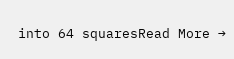into 64 squaresRead More →